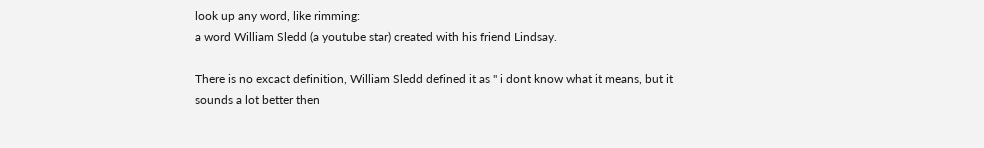look up any word, like rimming:
a word William Sledd (a youtube star) created with his friend Lindsay.

There is no excact definition, William Sledd defined it as " i dont know what it means, but it sounds a lot better then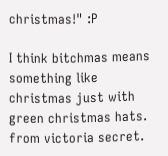christmas!" :P

I think bitchmas means something like christmas just with green christmas hats. from victoria secret.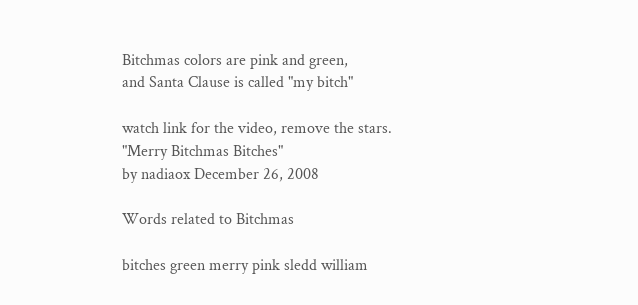Bitchmas colors are pink and green,
and Santa Clause is called "my bitch"

watch link for the video, remove the stars.
"Merry Bitchmas Bitches"
by nadiaox December 26, 2008

Words related to Bitchmas

bitches green merry pink sledd william